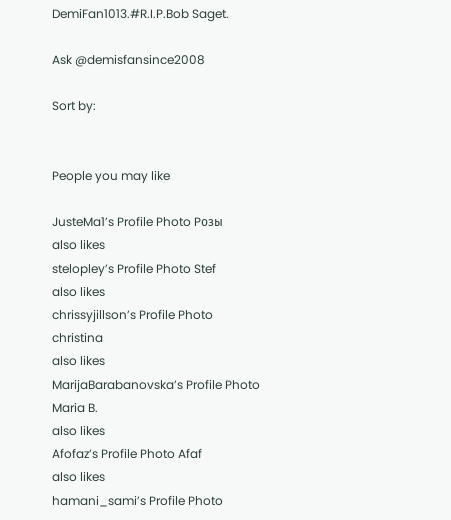DemiFan1013.#R.I.P.Bob Saget.

Ask @demisfansince2008

Sort by:


People you may like

JusteMa1’s Profile Photo Pозы
also likes
stelopley’s Profile Photo Stef
also likes
chrissyjillson’s Profile Photo christina
also likes
MarijaBarabanovska’s Profile Photo Maria B.
also likes
Afofaz’s Profile Photo Afaf
also likes
hamani_sami’s Profile Photo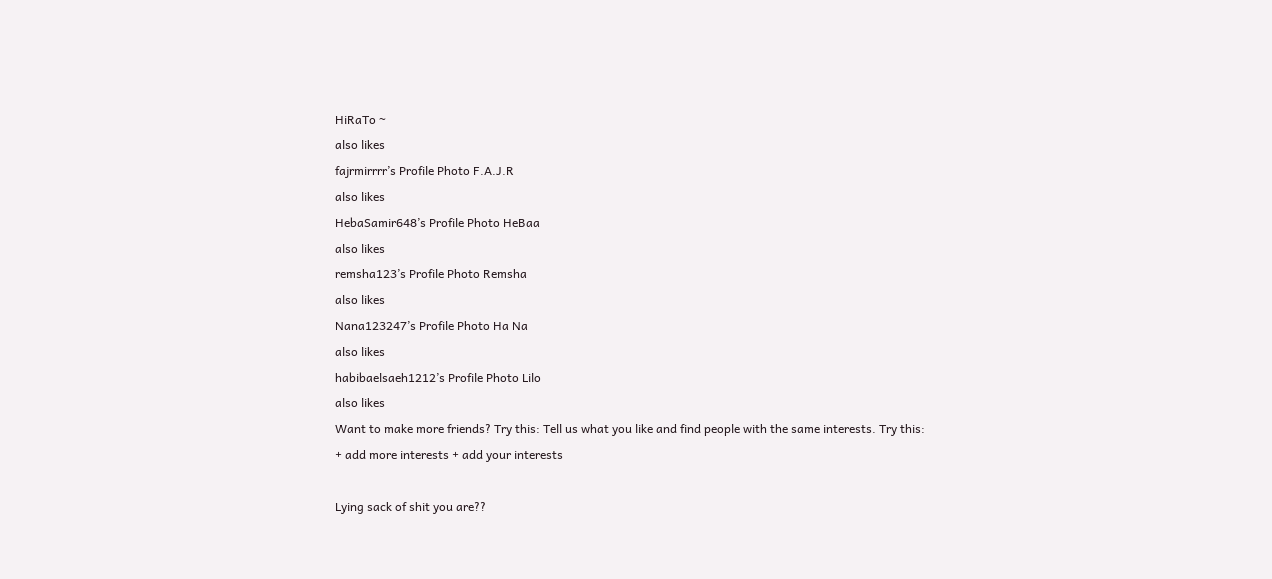HiRaTo ~
also likes
fajrmirrrr’s Profile Photo F.A.J.R
also likes
HebaSamir648’s Profile Photo HeBaa
also likes
remsha123’s Profile Photo Remsha
also likes
Nana123247’s Profile Photo Ha Na
also likes
habibaelsaeh1212’s Profile Photo Lilo
also likes
Want to make more friends? Try this: Tell us what you like and find people with the same interests. Try this:
+ add more interests + add your interests

Lying sack of shit you are??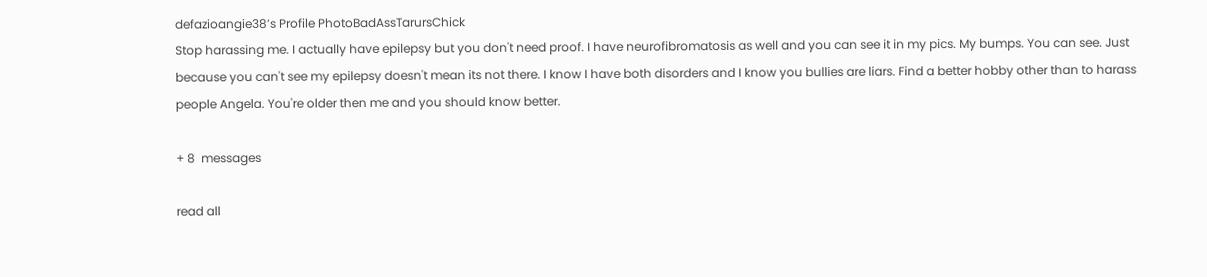defazioangie38’s Profile PhotoBadAssTarursChick
Stop harassing me. I actually have epilepsy but you don't need proof. I have neurofibromatosis as well and you can see it in my pics. My bumps. You can see. Just because you can't see my epilepsy doesn't mean its not there. I know I have both disorders and I know you bullies are liars. Find a better hobby other than to harass people Angela. You're older then me and you should know better.

+ 8  messages

read all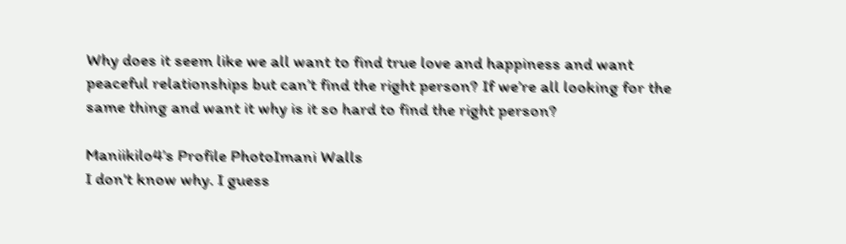Why does it seem like we all want to find true love and happiness and want peaceful relationships but can’t find the right person? If we’re all looking for the same thing and want it why is it so hard to find the right person?

Maniikilo4’s Profile PhotoImani Walls
I don't know why. I guess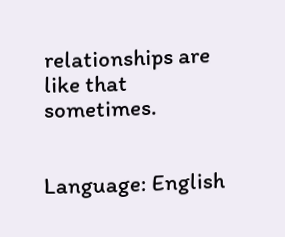relationships are like that sometimes.


Language: English